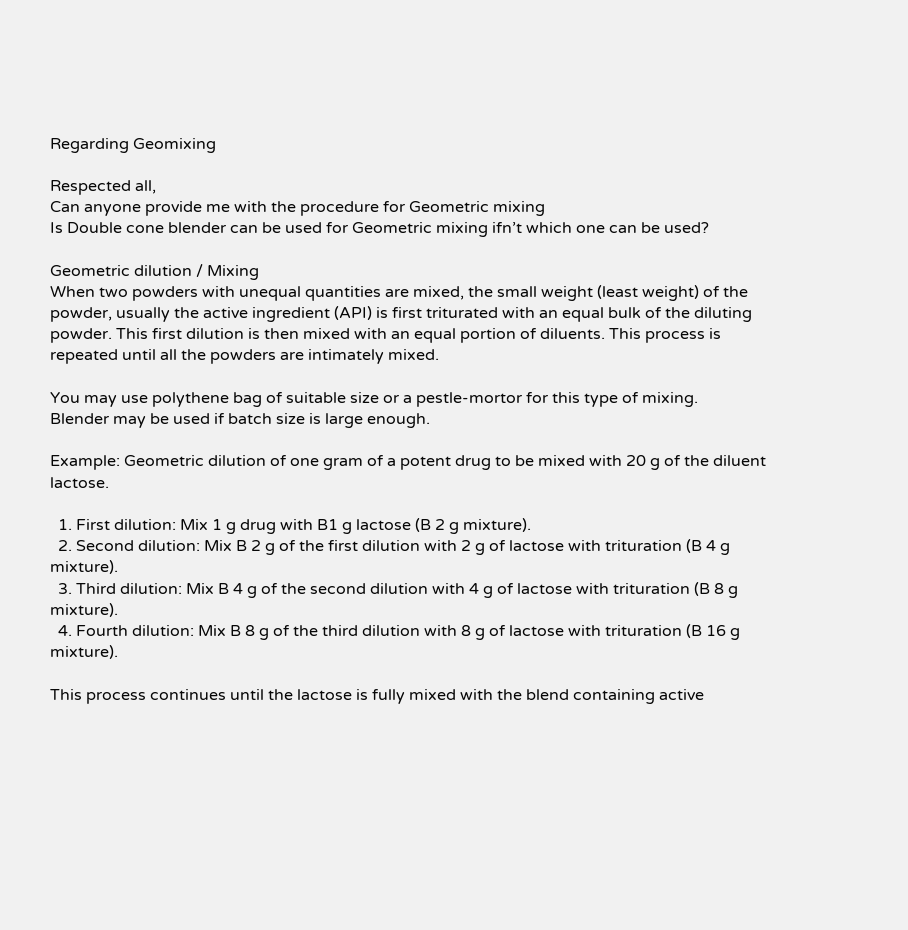Regarding Geomixing

Respected all,
Can anyone provide me with the procedure for Geometric mixing
Is Double cone blender can be used for Geometric mixing ifn’t which one can be used?

Geometric dilution / Mixing
When two powders with unequal quantities are mixed, the small weight (least weight) of the powder, usually the active ingredient (API) is first triturated with an equal bulk of the diluting powder. This first dilution is then mixed with an equal portion of diluents. This process is repeated until all the powders are intimately mixed.

You may use polythene bag of suitable size or a pestle-mortor for this type of mixing.
Blender may be used if batch size is large enough.

Example: Geometric dilution of one gram of a potent drug to be mixed with 20 g of the diluent lactose.

  1. First dilution: Mix 1 g drug with B1 g lactose (B 2 g mixture).
  2. Second dilution: Mix B 2 g of the first dilution with 2 g of lactose with trituration (B 4 g mixture).
  3. Third dilution: Mix B 4 g of the second dilution with 4 g of lactose with trituration (B 8 g mixture).
  4. Fourth dilution: Mix B 8 g of the third dilution with 8 g of lactose with trituration (B 16 g mixture).

This process continues until the lactose is fully mixed with the blend containing active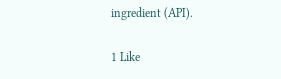ingredient (API).

1 Like